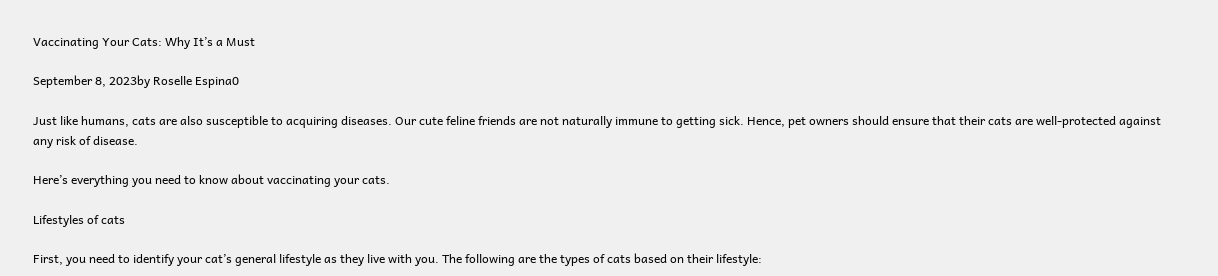Vaccinating Your Cats: Why It’s a Must

September 8, 2023by Roselle Espina0

Just like humans, cats are also susceptible to acquiring diseases. Our cute feline friends are not naturally immune to getting sick. Hence, pet owners should ensure that their cats are well-protected against any risk of disease.

Here’s everything you need to know about vaccinating your cats.

Lifestyles of cats

First, you need to identify your cat’s general lifestyle as they live with you. The following are the types of cats based on their lifestyle: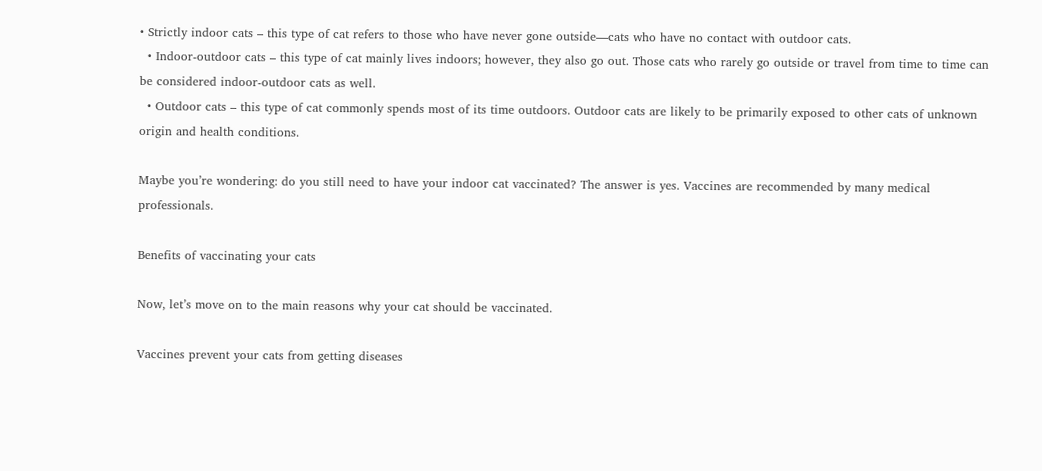• Strictly indoor cats – this type of cat refers to those who have never gone outside—cats who have no contact with outdoor cats.
  • Indoor-outdoor cats – this type of cat mainly lives indoors; however, they also go out. Those cats who rarely go outside or travel from time to time can be considered indoor-outdoor cats as well.
  • Outdoor cats – this type of cat commonly spends most of its time outdoors. Outdoor cats are likely to be primarily exposed to other cats of unknown origin and health conditions.

Maybe you’re wondering: do you still need to have your indoor cat vaccinated? The answer is yes. Vaccines are recommended by many medical professionals.

Benefits of vaccinating your cats

Now, let’s move on to the main reasons why your cat should be vaccinated.

Vaccines prevent your cats from getting diseases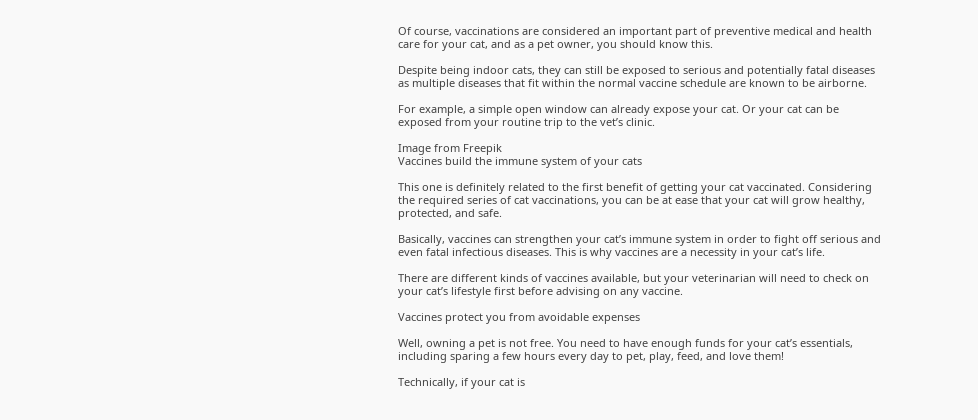Of course, vaccinations are considered an important part of preventive medical and health care for your cat, and as a pet owner, you should know this.

Despite being indoor cats, they can still be exposed to serious and potentially fatal diseases as multiple diseases that fit within the normal vaccine schedule are known to be airborne.

For example, a simple open window can already expose your cat. Or your cat can be exposed from your routine trip to the vet’s clinic.

Image from Freepik
Vaccines build the immune system of your cats

This one is definitely related to the first benefit of getting your cat vaccinated. Considering the required series of cat vaccinations, you can be at ease that your cat will grow healthy, protected, and safe.

Basically, vaccines can strengthen your cat’s immune system in order to fight off serious and even fatal infectious diseases. This is why vaccines are a necessity in your cat’s life.

There are different kinds of vaccines available, but your veterinarian will need to check on your cat’s lifestyle first before advising on any vaccine.

Vaccines protect you from avoidable expenses

Well, owning a pet is not free. You need to have enough funds for your cat’s essentials, including sparing a few hours every day to pet, play, feed, and love them!

Technically, if your cat is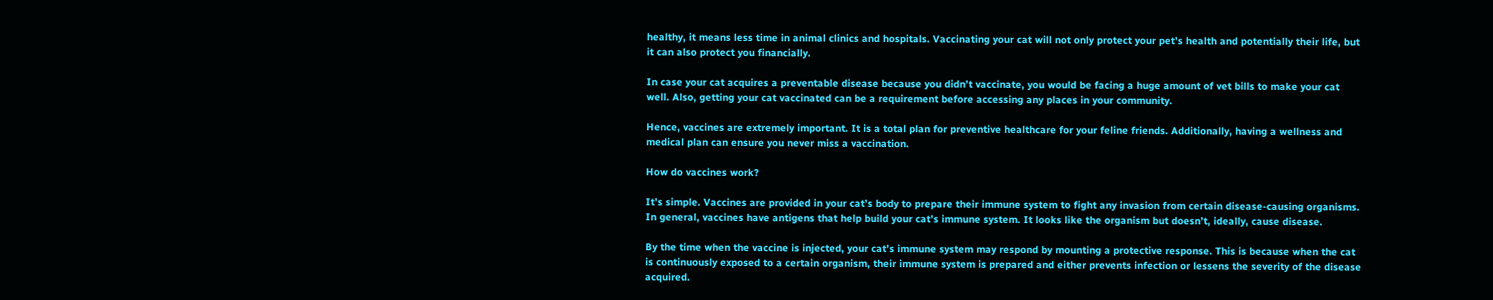healthy, it means less time in animal clinics and hospitals. Vaccinating your cat will not only protect your pet’s health and potentially their life, but it can also protect you financially.

In case your cat acquires a preventable disease because you didn’t vaccinate, you would be facing a huge amount of vet bills to make your cat well. Also, getting your cat vaccinated can be a requirement before accessing any places in your community.

Hence, vaccines are extremely important. It is a total plan for preventive healthcare for your feline friends. Additionally, having a wellness and medical plan can ensure you never miss a vaccination.

How do vaccines work?

It’s simple. Vaccines are provided in your cat’s body to prepare their immune system to fight any invasion from certain disease-causing organisms. In general, vaccines have antigens that help build your cat’s immune system. It looks like the organism but doesn’t, ideally, cause disease.

By the time when the vaccine is injected, your cat’s immune system may respond by mounting a protective response. This is because when the cat is continuously exposed to a certain organism, their immune system is prepared and either prevents infection or lessens the severity of the disease acquired.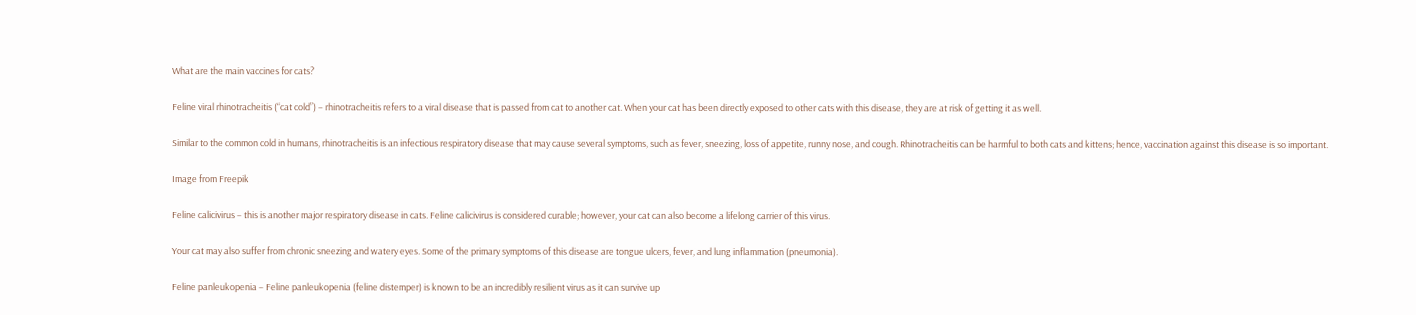What are the main vaccines for cats?

Feline viral rhinotracheitis (“cat cold”) – rhinotracheitis refers to a viral disease that is passed from cat to another cat. When your cat has been directly exposed to other cats with this disease, they are at risk of getting it as well.

Similar to the common cold in humans, rhinotracheitis is an infectious respiratory disease that may cause several symptoms, such as fever, sneezing, loss of appetite, runny nose, and cough. Rhinotracheitis can be harmful to both cats and kittens; hence, vaccination against this disease is so important.

Image from Freepik

Feline calicivirus – this is another major respiratory disease in cats. Feline calicivirus is considered curable; however, your cat can also become a lifelong carrier of this virus.

Your cat may also suffer from chronic sneezing and watery eyes. Some of the primary symptoms of this disease are tongue ulcers, fever, and lung inflammation (pneumonia).

Feline panleukopenia – Feline panleukopenia (feline distemper) is known to be an incredibly resilient virus as it can survive up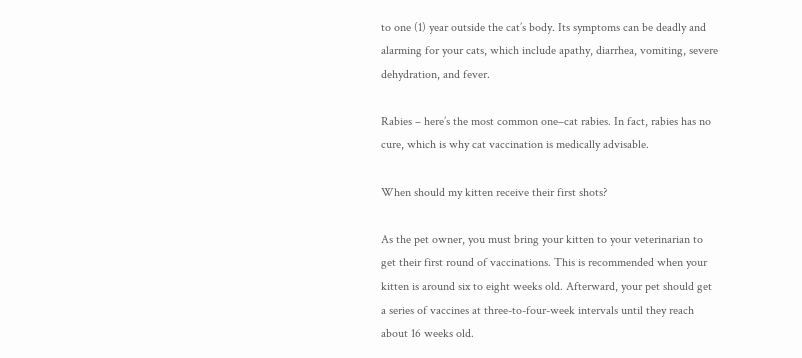to one (1) year outside the cat’s body. Its symptoms can be deadly and alarming for your cats, which include apathy, diarrhea, vomiting, severe dehydration, and fever.

Rabies – here’s the most common one–cat rabies. In fact, rabies has no cure, which is why cat vaccination is medically advisable.

When should my kitten receive their first shots?

As the pet owner, you must bring your kitten to your veterinarian to get their first round of vaccinations. This is recommended when your kitten is around six to eight weeks old. Afterward, your pet should get a series of vaccines at three-to-four-week intervals until they reach about 16 weeks old.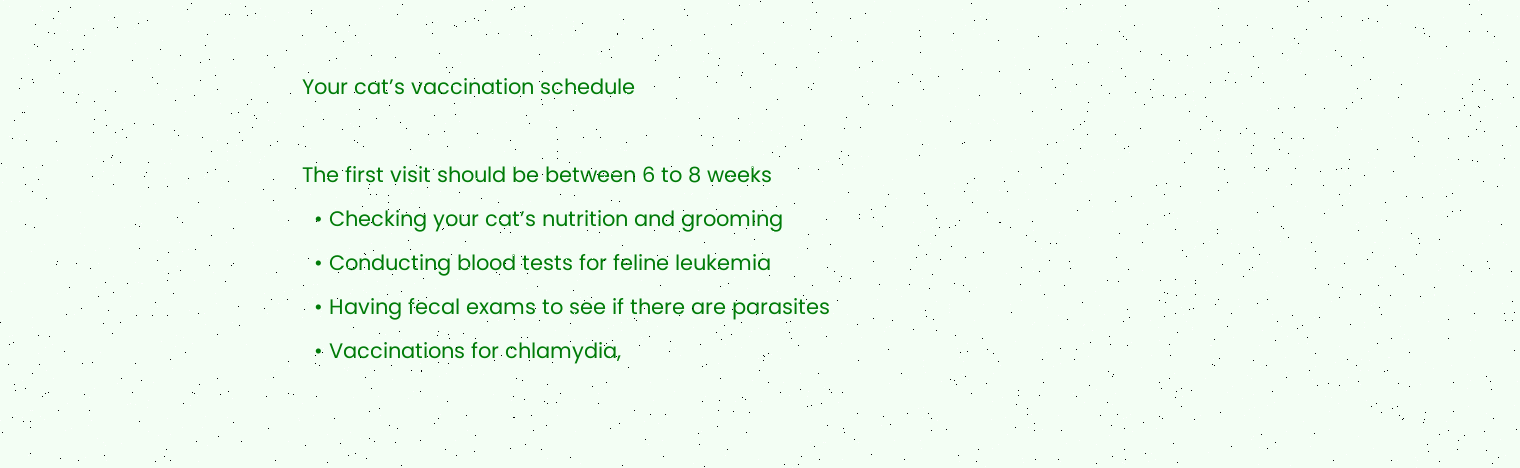Your cat’s vaccination schedule

The first visit should be between 6 to 8 weeks
  • Checking your cat’s nutrition and grooming
  • Conducting blood tests for feline leukemia
  • Having fecal exams to see if there are parasites
  • Vaccinations for chlamydia,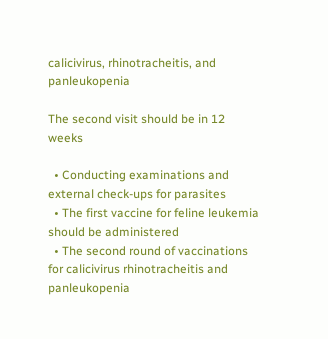calicivirus, rhinotracheitis, and panleukopenia

The second visit should be in 12 weeks

  • Conducting examinations and external check-ups for parasites
  • The first vaccine for feline leukemia should be administered
  • The second round of vaccinations for calicivirus rhinotracheitis and panleukopenia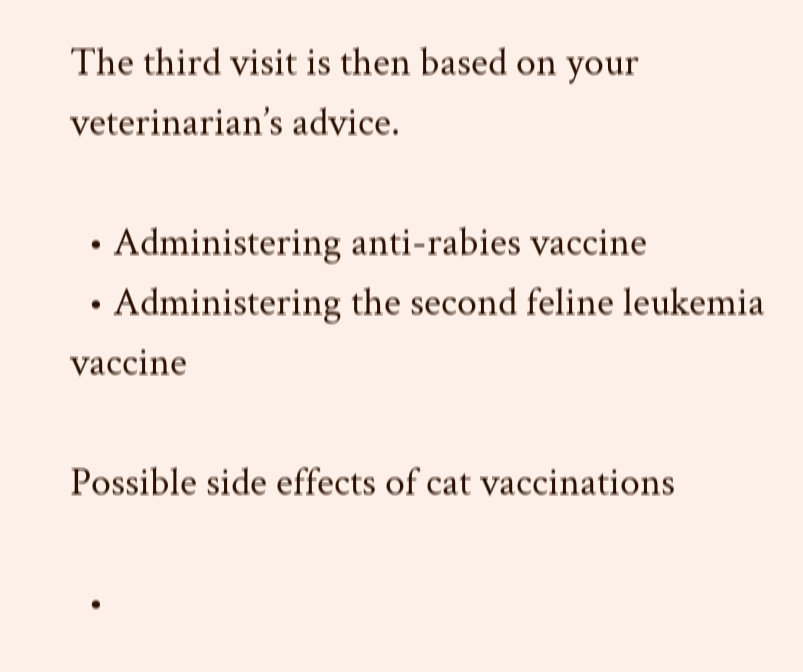The third visit is then based on your veterinarian’s advice.

  • Administering anti-rabies vaccine
  • Administering the second feline leukemia vaccine

Possible side effects of cat vaccinations

  •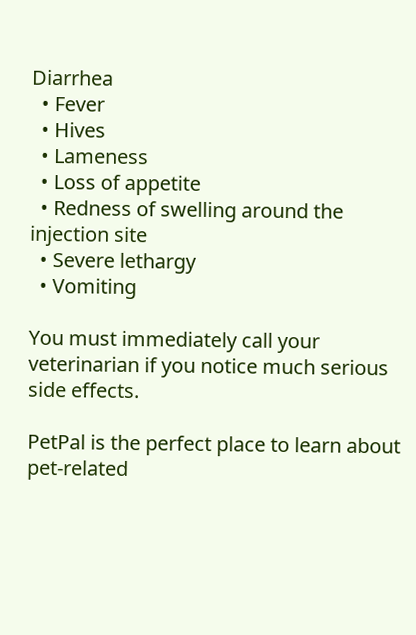Diarrhea
  • Fever
  • Hives
  • Lameness
  • Loss of appetite
  • Redness of swelling around the injection site
  • Severe lethargy
  • Vomiting

You must immediately call your veterinarian if you notice much serious side effects.

PetPal is the perfect place to learn about pet-related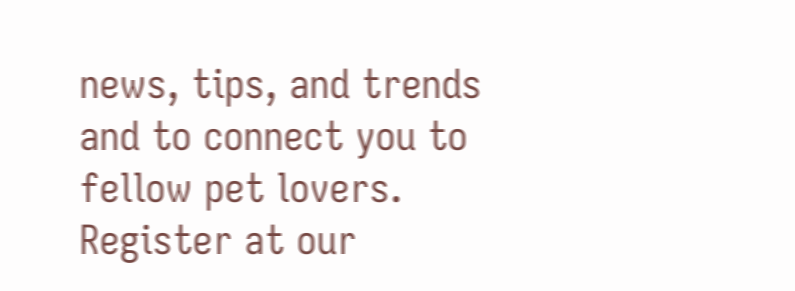news, tips, and trends and to connect you to fellow pet lovers. Register at our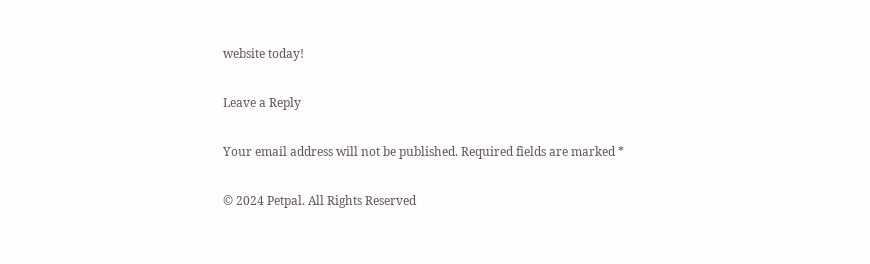website today!

Leave a Reply

Your email address will not be published. Required fields are marked *

© 2024 Petpal. All Rights Reserved